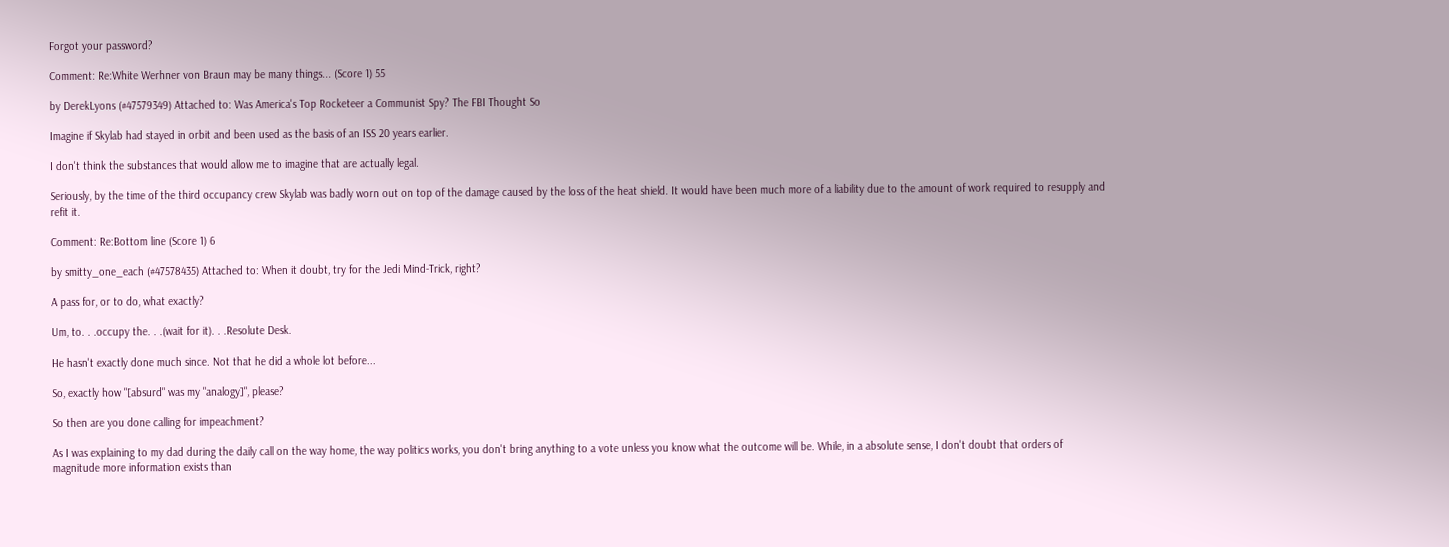Forgot your password?

Comment: Re:White Werhner von Braun may be many things... (Score 1) 55

by DerekLyons (#47579349) Attached to: Was America's Top Rocketeer a Communist Spy? The FBI Thought So

Imagine if Skylab had stayed in orbit and been used as the basis of an ISS 20 years earlier.

I don't think the substances that would allow me to imagine that are actually legal.

Seriously, by the time of the third occupancy crew Skylab was badly worn out on top of the damage caused by the loss of the heat shield. It would have been much more of a liability due to the amount of work required to resupply and refit it.

Comment: Re:Bottom line (Score 1) 6

by smitty_one_each (#47578435) Attached to: When it doubt, try for the Jedi Mind-Trick, right?

A pass for, or to do, what exactly?

Um, to. . .occupy the. . .(wait for it). . .Resolute Desk.

He hasn't exactly done much since. Not that he did a whole lot before...

So, exactly how "[absurd" was my "analogy]", please?

So then are you done calling for impeachment?

As I was explaining to my dad during the daily call on the way home, the way politics works, you don't bring anything to a vote unless you know what the outcome will be. While, in a absolute sense, I don't doubt that orders of magnitude more information exists than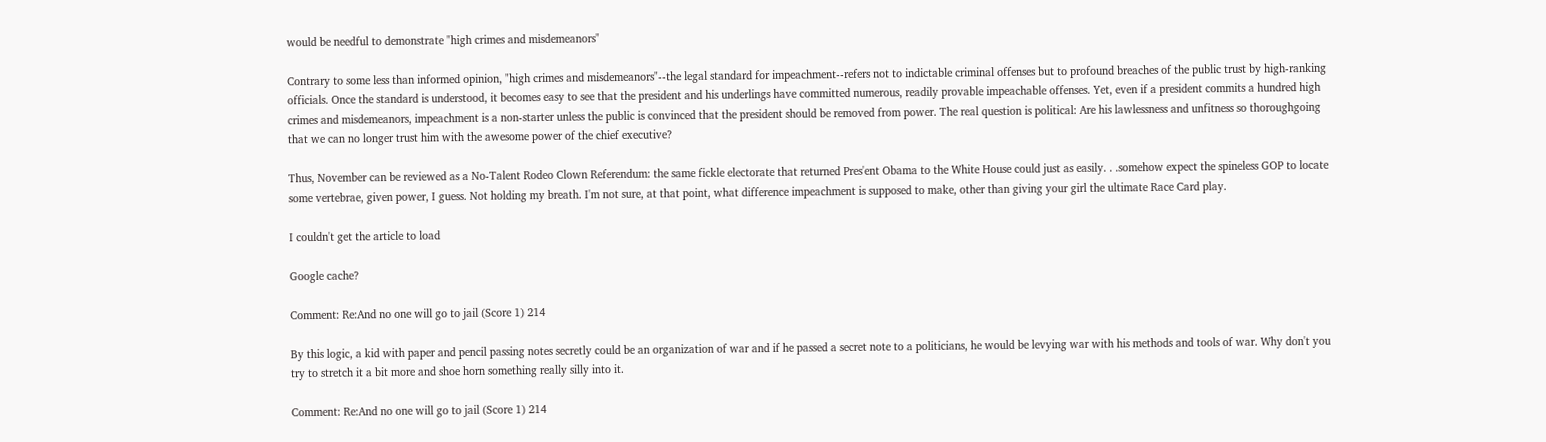would be needful to demonstrate "high crimes and misdemeanors"

Contrary to some less than informed opinion, "high crimes and misdemeanors"--the legal standard for impeachment--refers not to indictable criminal offenses but to profound breaches of the public trust by high-ranking officials. Once the standard is understood, it becomes easy to see that the president and his underlings have committed numerous, readily provable impeachable offenses. Yet, even if a president commits a hundred high crimes and misdemeanors, impeachment is a non-starter unless the public is convinced that the president should be removed from power. The real question is political: Are his lawlessness and unfitness so thoroughgoing that we can no longer trust him with the awesome power of the chief executive?

Thus, November can be reviewed as a No-Talent Rodeo Clown Referendum: the same fickle electorate that returned Pres'ent Obama to the White House could just as easily. . .somehow expect the spineless GOP to locate some vertebrae, given power, I guess. Not holding my breath. I'm not sure, at that point, what difference impeachment is supposed to make, other than giving your girl the ultimate Race Card play.

I couldn't get the article to load

Google cache?

Comment: Re:And no one will go to jail (Score 1) 214

By this logic, a kid with paper and pencil passing notes secretly could be an organization of war and if he passed a secret note to a politicians, he would be levying war with his methods and tools of war. Why don't you try to stretch it a bit more and shoe horn something really silly into it.

Comment: Re:And no one will go to jail (Score 1) 214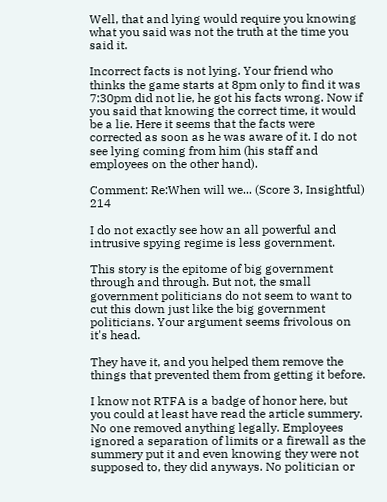Well, that and lying would require you knowing what you said was not the truth at the time you said it.

Incorrect facts is not lying. Your friend who thinks the game starts at 8pm only to find it was 7:30pm did not lie, he got his facts wrong. Now if you said that knowing the correct time, it would be a lie. Here it seems that the facts were corrected as soon as he was aware of it. I do not see lying coming from him (his staff and employees on the other hand).

Comment: Re:When will we... (Score 3, Insightful) 214

I do not exactly see how an all powerful and intrusive spying regime is less government.

This story is the epitome of big government through and through. But not, the small government politicians do not seem to want to cut this down just like the big government politicians. Your argument seems frivolous on it's head.

They have it, and you helped them remove the things that prevented them from getting it before.

I know not RTFA is a badge of honor here, but you could at least have read the article summery. No one removed anything legally. Employees ignored a separation of limits or a firewall as the summery put it and even knowing they were not supposed to, they did anyways. No politician or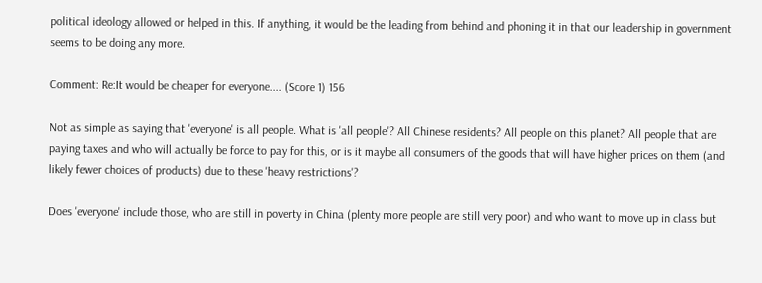political ideology allowed or helped in this. If anything, it would be the leading from behind and phoning it in that our leadership in government seems to be doing any more.

Comment: Re:It would be cheaper for everyone.... (Score 1) 156

Not as simple as saying that 'everyone' is all people. What is 'all people'? All Chinese residents? All people on this planet? All people that are paying taxes and who will actually be force to pay for this, or is it maybe all consumers of the goods that will have higher prices on them (and likely fewer choices of products) due to these 'heavy restrictions'?

Does 'everyone' include those, who are still in poverty in China (plenty more people are still very poor) and who want to move up in class but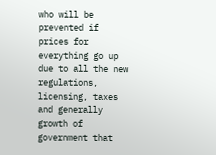who will be prevented if prices for everything go up due to all the new regulations, licensing, taxes and generally growth of government that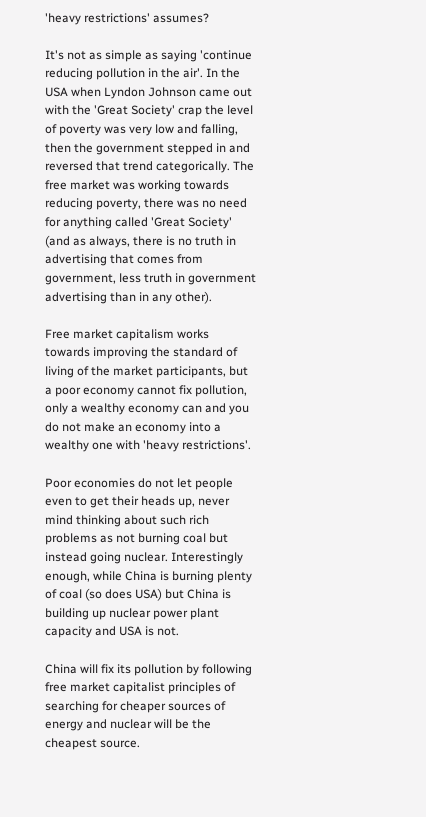'heavy restrictions' assumes?

It's not as simple as saying 'continue reducing pollution in the air'. In the USA when Lyndon Johnson came out with the 'Great Society' crap the level of poverty was very low and falling, then the government stepped in and reversed that trend categorically. The free market was working towards reducing poverty, there was no need for anything called 'Great Society' (and as always, there is no truth in advertising that comes from government, less truth in government advertising than in any other).

Free market capitalism works towards improving the standard of living of the market participants, but a poor economy cannot fix pollution, only a wealthy economy can and you do not make an economy into a wealthy one with 'heavy restrictions'.

Poor economies do not let people even to get their heads up, never mind thinking about such rich problems as not burning coal but instead going nuclear. Interestingly enough, while China is burning plenty of coal (so does USA) but China is building up nuclear power plant capacity and USA is not.

China will fix its pollution by following free market capitalist principles of searching for cheaper sources of energy and nuclear will be the cheapest source.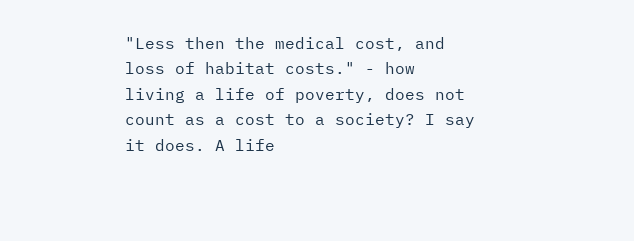"Less then the medical cost, and loss of habitat costs." - how living a life of poverty, does not count as a cost to a society? I say it does. A life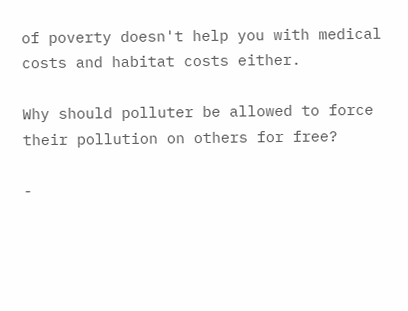of poverty doesn't help you with medical costs and habitat costs either.

Why should polluter be allowed to force their pollution on others for free?

-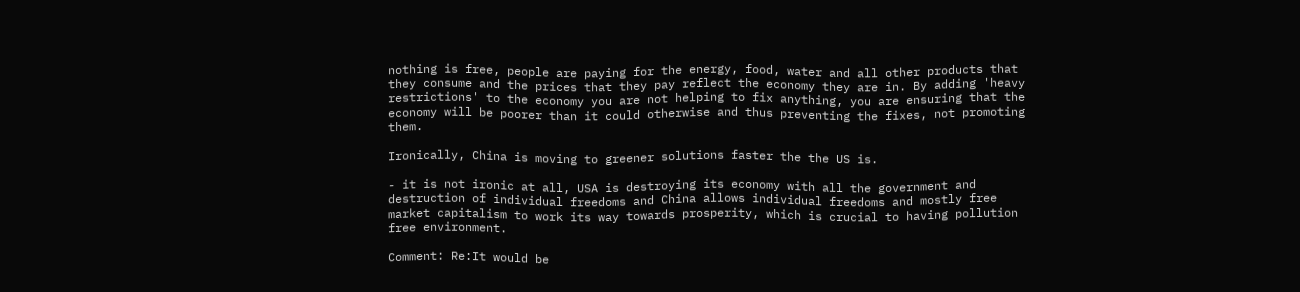nothing is free, people are paying for the energy, food, water and all other products that they consume and the prices that they pay reflect the economy they are in. By adding 'heavy restrictions' to the economy you are not helping to fix anything, you are ensuring that the economy will be poorer than it could otherwise and thus preventing the fixes, not promoting them.

Ironically, China is moving to greener solutions faster the the US is.

- it is not ironic at all, USA is destroying its economy with all the government and destruction of individual freedoms and China allows individual freedoms and mostly free market capitalism to work its way towards prosperity, which is crucial to having pollution free environment.

Comment: Re:It would be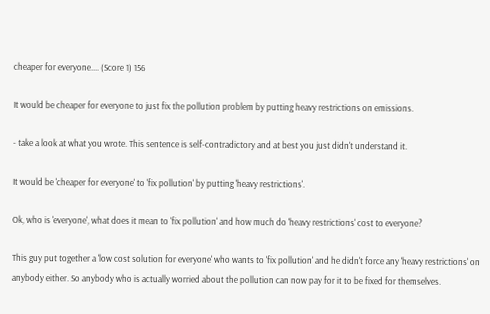cheaper for everyone.... (Score 1) 156

It would be cheaper for everyone to just fix the pollution problem by putting heavy restrictions on emissions.

- take a look at what you wrote. This sentence is self-contradictory and at best you just didn't understand it.

It would be 'cheaper for everyone' to 'fix pollution' by putting 'heavy restrictions'.

Ok, who is 'everyone', what does it mean to 'fix pollution' and how much do 'heavy restrictions' cost to everyone?

This guy put together a 'low cost solution for everyone' who wants to 'fix pollution' and he didn't force any 'heavy restrictions' on anybody either. So anybody who is actually worried about the pollution can now pay for it to be fixed for themselves.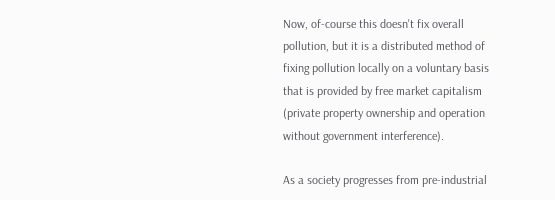Now, of-course this doesn't fix overall pollution, but it is a distributed method of fixing pollution locally on a voluntary basis that is provided by free market capitalism (private property ownership and operation without government interference).

As a society progresses from pre-industrial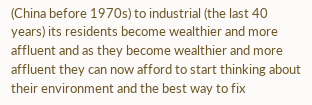(China before 1970s) to industrial (the last 40 years) its residents become wealthier and more affluent and as they become wealthier and more affluent they can now afford to start thinking about their environment and the best way to fix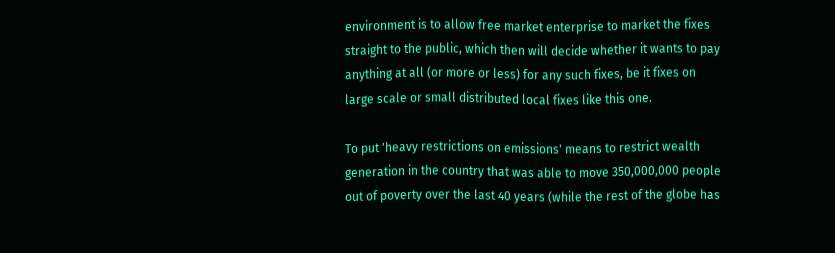environment is to allow free market enterprise to market the fixes straight to the public, which then will decide whether it wants to pay anything at all (or more or less) for any such fixes, be it fixes on large scale or small distributed local fixes like this one.

To put 'heavy restrictions on emissions' means to restrict wealth generation in the country that was able to move 350,000,000 people out of poverty over the last 40 years (while the rest of the globe has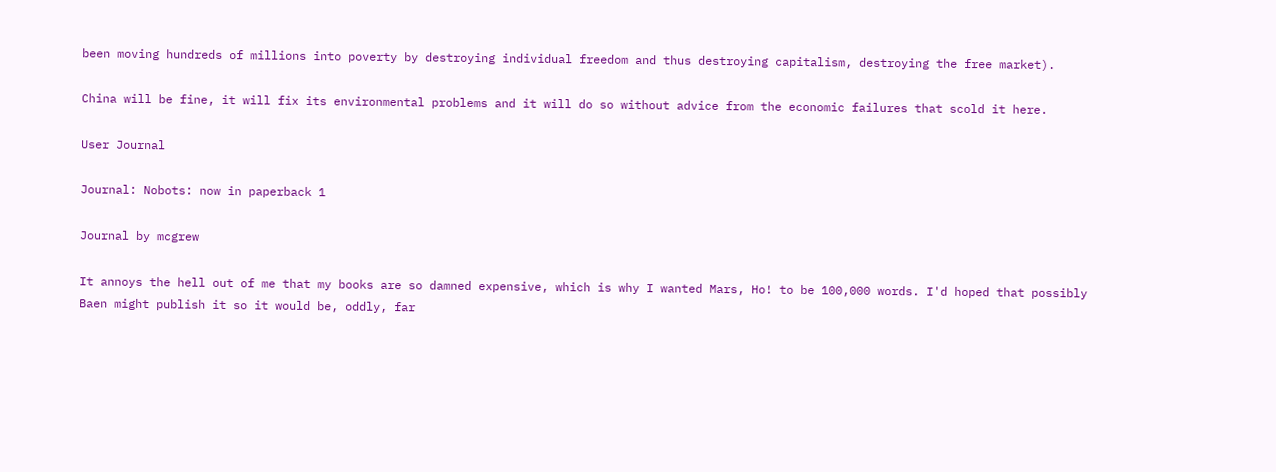been moving hundreds of millions into poverty by destroying individual freedom and thus destroying capitalism, destroying the free market).

China will be fine, it will fix its environmental problems and it will do so without advice from the economic failures that scold it here.

User Journal

Journal: Nobots: now in paperback 1

Journal by mcgrew

It annoys the hell out of me that my books are so damned expensive, which is why I wanted Mars, Ho! to be 100,000 words. I'd hoped that possibly Baen might publish it so it would be, oddly, far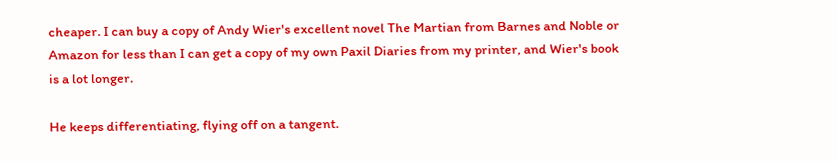cheaper. I can buy a copy of Andy Wier's excellent novel The Martian from Barnes and Noble or Amazon for less than I can get a copy of my own Paxil Diaries from my printer, and Wier's book is a lot longer.

He keeps differentiating, flying off on a tangent.